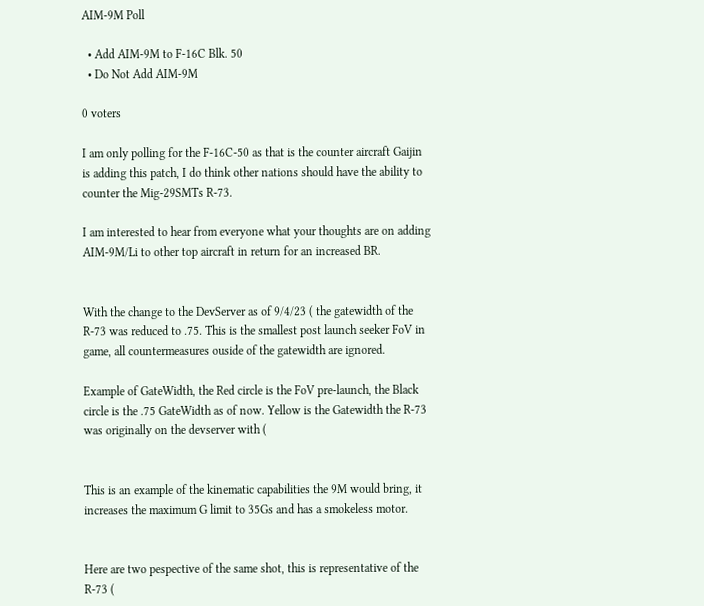AIM-9M Poll

  • Add AIM-9M to F-16C Blk. 50
  • Do Not Add AIM-9M

0 voters

I am only polling for the F-16C-50 as that is the counter aircraft Gaijin is adding this patch, I do think other nations should have the ability to counter the Mig-29SMTs R-73.

I am interested to hear from everyone what your thoughts are on adding AIM-9M/Li to other top aircraft in return for an increased BR.


With the change to the DevServer as of 9/4/23 ( the gatewidth of the R-73 was reduced to .75. This is the smallest post launch seeker FoV in game, all countermeasures ouside of the gatewidth are ignored.

Example of GateWidth, the Red circle is the FoV pre-launch, the Black circle is the .75 GateWidth as of now. Yellow is the Gatewidth the R-73 was originally on the devserver with (


This is an example of the kinematic capabilities the 9M would bring, it increases the maximum G limit to 35Gs and has a smokeless motor.


Here are two pespective of the same shot, this is representative of the R-73 (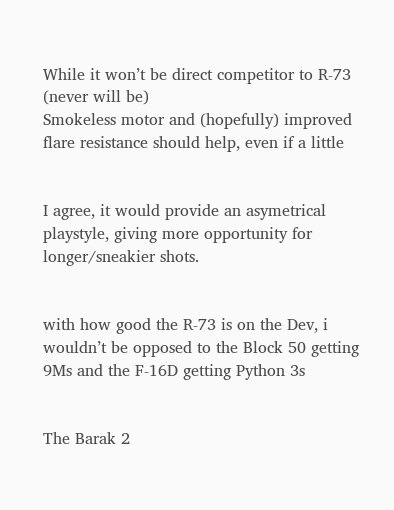While it won’t be direct competitor to R-73 (never will be)
Smokeless motor and (hopefully) improved flare resistance should help, even if a little


I agree, it would provide an asymetrical playstyle, giving more opportunity for longer/sneakier shots.


with how good the R-73 is on the Dev, i wouldn’t be opposed to the Block 50 getting 9Ms and the F-16D getting Python 3s


The Barak 2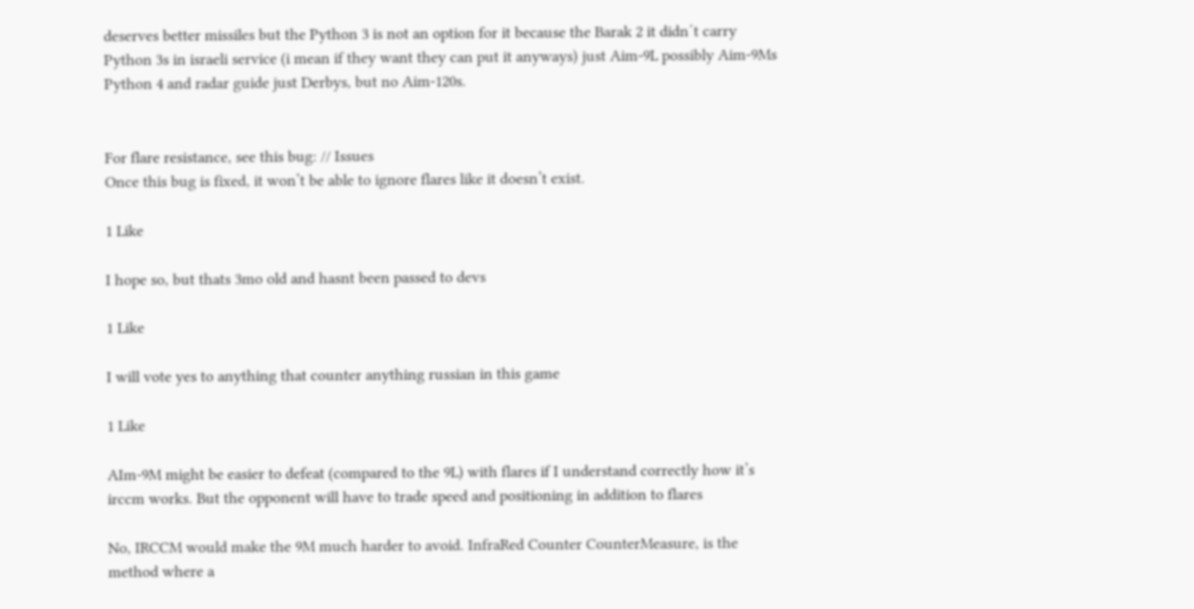deserves better missiles but the Python 3 is not an option for it because the Barak 2 it didn´t carry Python 3s in israeli service (i mean if they want they can put it anyways) just Aim-9L possibly Aim-9Ms Python 4 and radar guide just Derbys, but no Aim-120s.


For flare resistance, see this bug: // Issues
Once this bug is fixed, it won’t be able to ignore flares like it doesn’t exist.

1 Like

I hope so, but thats 3mo old and hasnt been passed to devs

1 Like

I will vote yes to anything that counter anything russian in this game

1 Like

AIm-9M might be easier to defeat (compared to the 9L) with flares if I understand correctly how it’s irccm works. But the opponent will have to trade speed and positioning in addition to flares

No, IRCCM would make the 9M much harder to avoid. InfraRed Counter CounterMeasure, is the method where a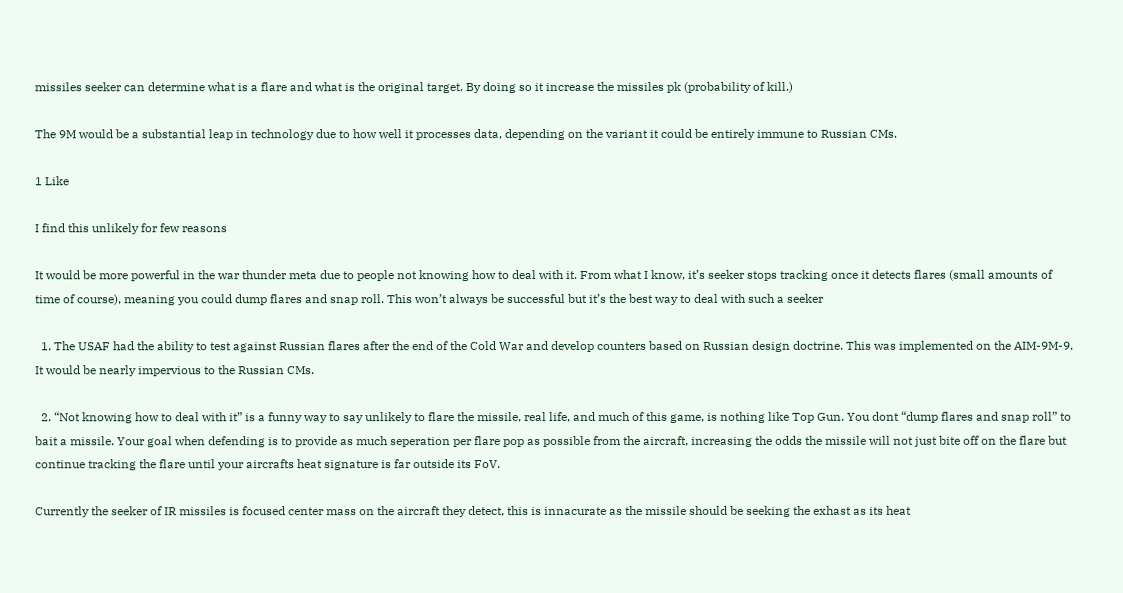missiles seeker can determine what is a flare and what is the original target. By doing so it increase the missiles pk (probability of kill.)

The 9M would be a substantial leap in technology due to how well it processes data, depending on the variant it could be entirely immune to Russian CMs.

1 Like

I find this unlikely for few reasons

It would be more powerful in the war thunder meta due to people not knowing how to deal with it. From what I know, it’s seeker stops tracking once it detects flares (small amounts of time of course), meaning you could dump flares and snap roll. This won’t always be successful but it’s the best way to deal with such a seeker

  1. The USAF had the ability to test against Russian flares after the end of the Cold War and develop counters based on Russian design doctrine. This was implemented on the AIM-9M-9. It would be nearly impervious to the Russian CMs.

  2. “Not knowing how to deal with it” is a funny way to say unlikely to flare the missile, real life, and much of this game, is nothing like Top Gun. You dont “dump flares and snap roll” to bait a missile. Your goal when defending is to provide as much seperation per flare pop as possible from the aircraft, increasing the odds the missile will not just bite off on the flare but continue tracking the flare until your aircrafts heat signature is far outside its FoV.

Currently the seeker of IR missiles is focused center mass on the aircraft they detect, this is innacurate as the missile should be seeking the exhast as its heat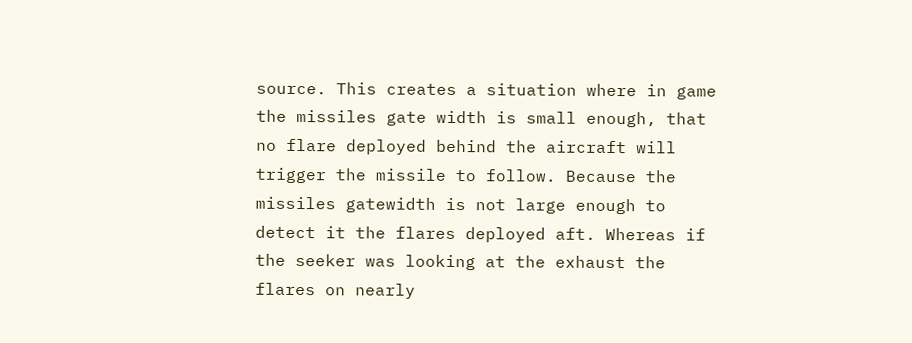source. This creates a situation where in game the missiles gate width is small enough, that no flare deployed behind the aircraft will trigger the missile to follow. Because the missiles gatewidth is not large enough to detect it the flares deployed aft. Whereas if the seeker was looking at the exhaust the flares on nearly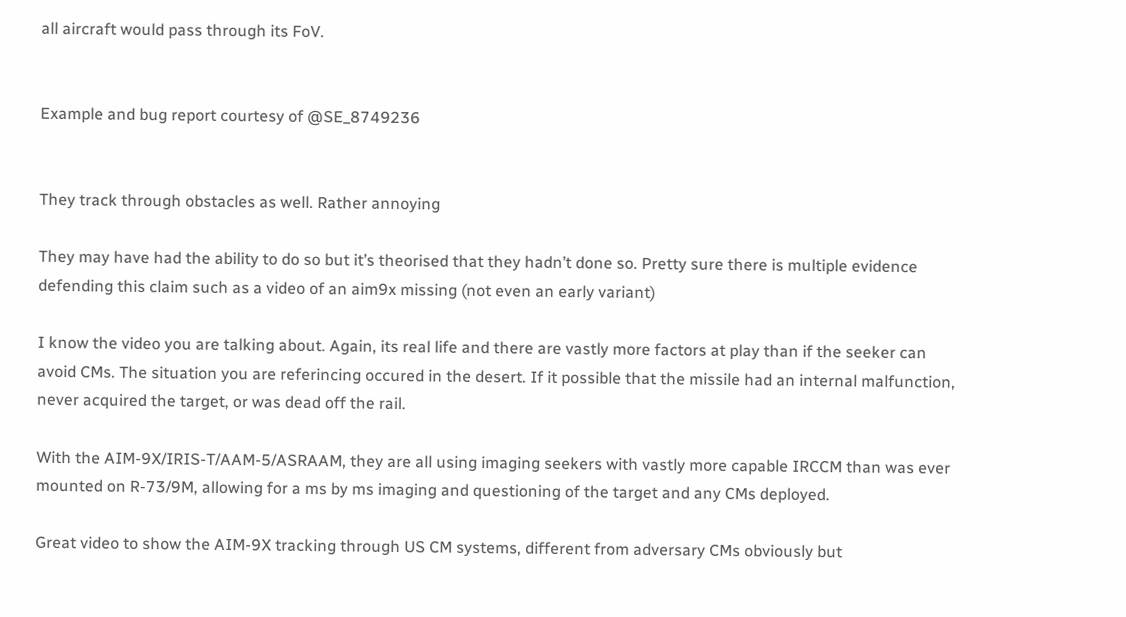all aircraft would pass through its FoV.


Example and bug report courtesy of @SE_8749236


They track through obstacles as well. Rather annoying

They may have had the ability to do so but it’s theorised that they hadn’t done so. Pretty sure there is multiple evidence defending this claim such as a video of an aim9x missing (not even an early variant)

I know the video you are talking about. Again, its real life and there are vastly more factors at play than if the seeker can avoid CMs. The situation you are referincing occured in the desert. If it possible that the missile had an internal malfunction, never acquired the target, or was dead off the rail.

With the AIM-9X/IRIS-T/AAM-5/ASRAAM, they are all using imaging seekers with vastly more capable IRCCM than was ever mounted on R-73/9M, allowing for a ms by ms imaging and questioning of the target and any CMs deployed.

Great video to show the AIM-9X tracking through US CM systems, different from adversary CMs obviously but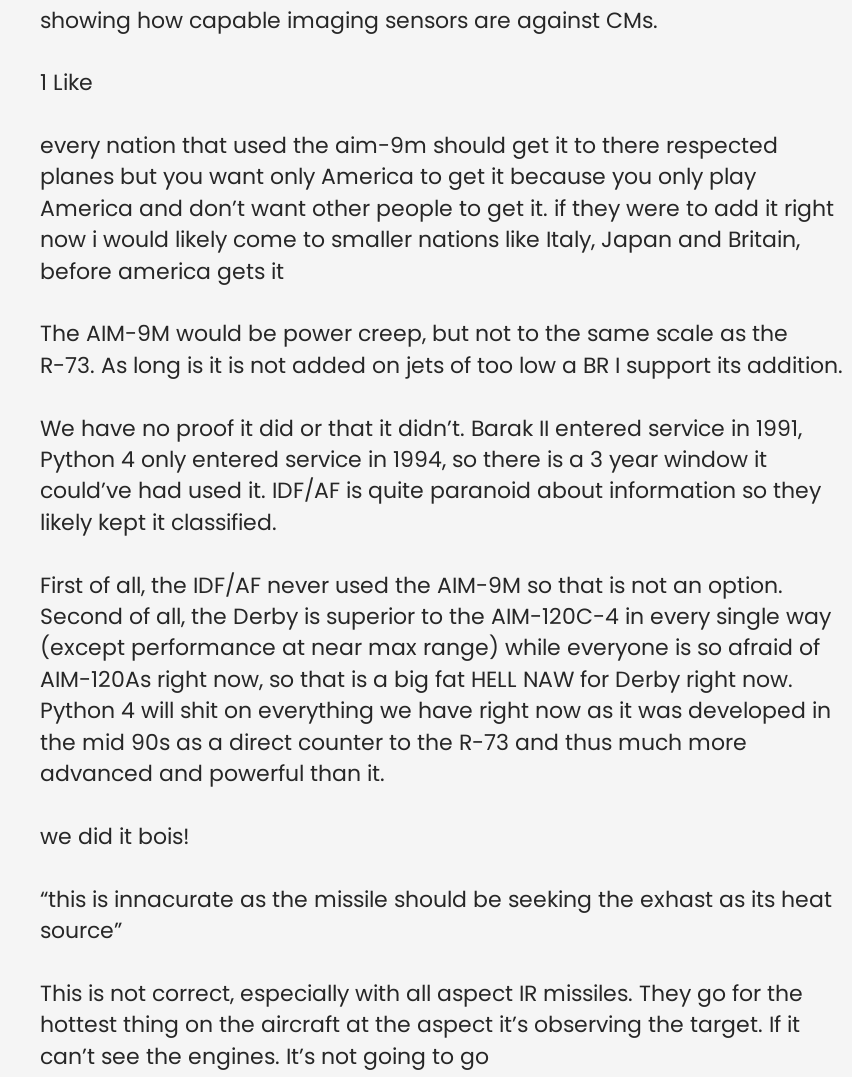showing how capable imaging sensors are against CMs.

1 Like

every nation that used the aim-9m should get it to there respected planes but you want only America to get it because you only play America and don’t want other people to get it. if they were to add it right now i would likely come to smaller nations like Italy, Japan and Britain, before america gets it

The AIM-9M would be power creep, but not to the same scale as the R-73. As long is it is not added on jets of too low a BR I support its addition.

We have no proof it did or that it didn’t. Barak II entered service in 1991, Python 4 only entered service in 1994, so there is a 3 year window it could’ve had used it. IDF/AF is quite paranoid about information so they likely kept it classified.

First of all, the IDF/AF never used the AIM-9M so that is not an option. Second of all, the Derby is superior to the AIM-120C-4 in every single way (except performance at near max range) while everyone is so afraid of AIM-120As right now, so that is a big fat HELL NAW for Derby right now. Python 4 will shit on everything we have right now as it was developed in the mid 90s as a direct counter to the R-73 and thus much more advanced and powerful than it.

we did it bois!

“this is innacurate as the missile should be seeking the exhast as its heat source”

This is not correct, especially with all aspect IR missiles. They go for the hottest thing on the aircraft at the aspect it’s observing the target. If it can’t see the engines. It’s not going to go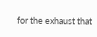for the exhaust that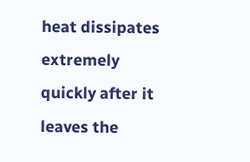heat dissipates extremely quickly after it leaves the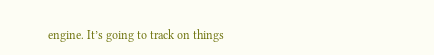engine. It’s going to track on things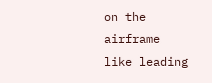on the airframe like leading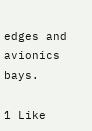edges and avionics bays.

1 Like